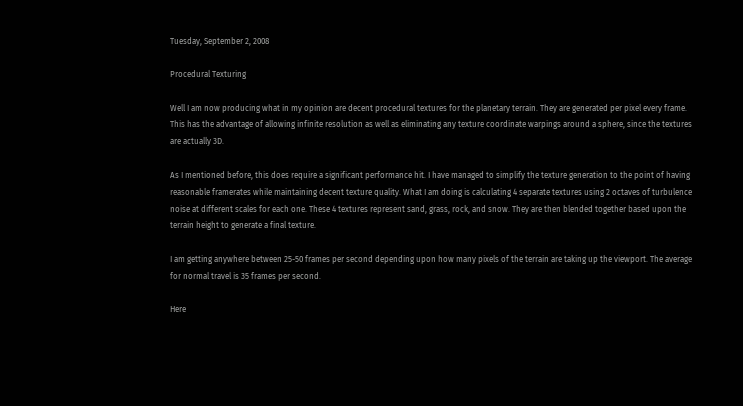Tuesday, September 2, 2008

Procedural Texturing

Well I am now producing what in my opinion are decent procedural textures for the planetary terrain. They are generated per pixel every frame. This has the advantage of allowing infinite resolution as well as eliminating any texture coordinate warpings around a sphere, since the textures are actually 3D.

As I mentioned before, this does require a significant performance hit. I have managed to simplify the texture generation to the point of having reasonable framerates while maintaining decent texture quality. What I am doing is calculating 4 separate textures using 2 octaves of turbulence noise at different scales for each one. These 4 textures represent sand, grass, rock, and snow. They are then blended together based upon the terrain height to generate a final texture.

I am getting anywhere between 25-50 frames per second depending upon how many pixels of the terrain are taking up the viewport. The average for normal travel is 35 frames per second.

Here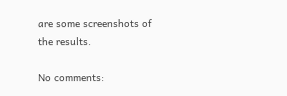are some screenshots of the results.

No comments: